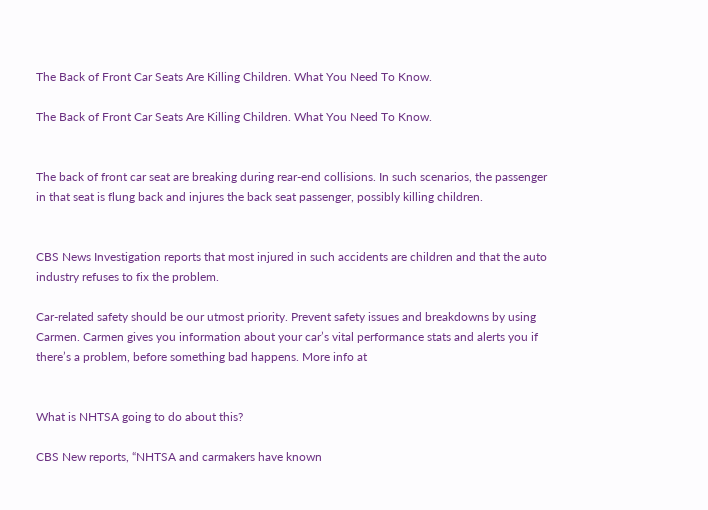The Back of Front Car Seats Are Killing Children. What You Need To Know.

The Back of Front Car Seats Are Killing Children. What You Need To Know.


The back of front car seat are breaking during rear-end collisions. In such scenarios, the passenger in that seat is flung back and injures the back seat passenger, possibly killing children.


CBS News Investigation reports that most injured in such accidents are children and that the auto industry refuses to fix the problem.

Car-related safety should be our utmost priority. Prevent safety issues and breakdowns by using Carmen. Carmen gives you information about your car’s vital performance stats and alerts you if there’s a problem, before something bad happens. More info at


What is NHTSA going to do about this?

CBS New reports, “NHTSA and carmakers have known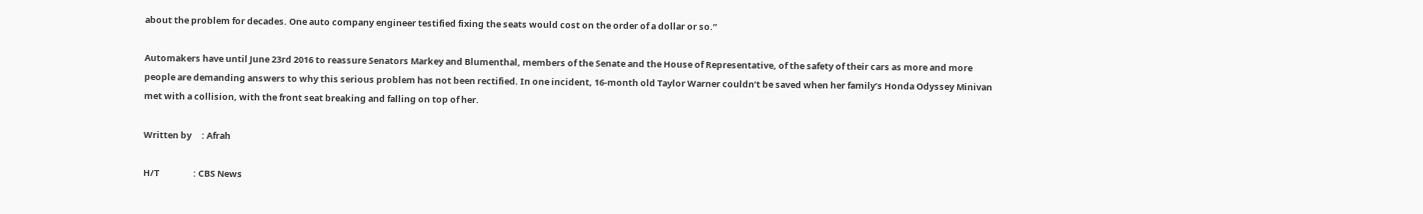about the problem for decades. One auto company engineer testified fixing the seats would cost on the order of a dollar or so.”

Automakers have until June 23rd 2016 to reassure Senators Markey and Blumenthal, members of the Senate and the House of Representative, of the safety of their cars as more and more people are demanding answers to why this serious problem has not been rectified. In one incident, 16-month old Taylor Warner couldn’t be saved when her family’s Honda Odyssey Minivan met with a collision, with the front seat breaking and falling on top of her.

Written by     : Afrah

H/T                 : CBS News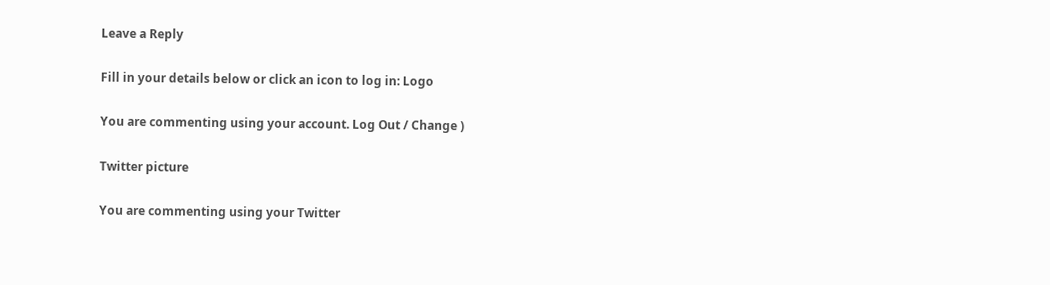Leave a Reply

Fill in your details below or click an icon to log in: Logo

You are commenting using your account. Log Out / Change )

Twitter picture

You are commenting using your Twitter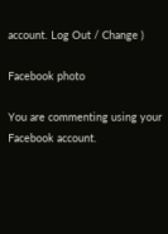account. Log Out / Change )

Facebook photo

You are commenting using your Facebook account.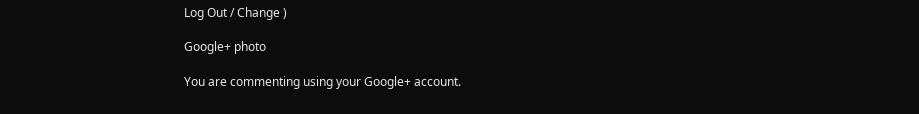Log Out / Change )

Google+ photo

You are commenting using your Google+ account.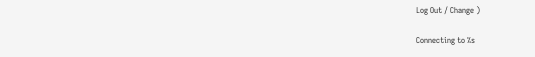Log Out / Change )

Connecting to %s